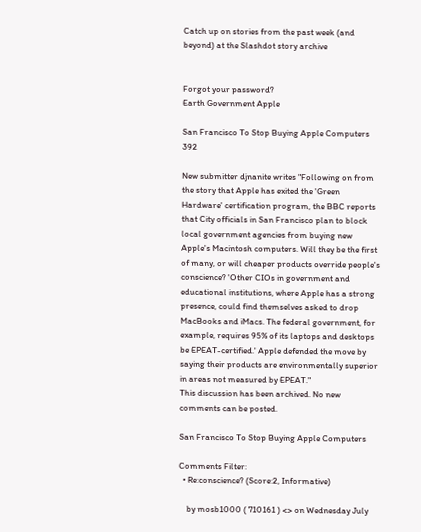Catch up on stories from the past week (and beyond) at the Slashdot story archive


Forgot your password?
Earth Government Apple

San Francisco To Stop Buying Apple Computers 392

New submitter djnanite writes "Following on from the story that Apple has exited the 'Green Hardware' certification program, the BBC reports that City officials in San Francisco plan to block local government agencies from buying new Apple's Macintosh computers. Will they be the first of many, or will cheaper products override people's conscience? 'Other CIOs in government and educational institutions, where Apple has a strong presence, could find themselves asked to drop MacBooks and iMacs. The federal government, for example, requires 95% of its laptops and desktops be EPEAT-certified.' Apple defended the move by saying their products are environmentally superior in areas not measured by EPEAT."
This discussion has been archived. No new comments can be posted.

San Francisco To Stop Buying Apple Computers

Comments Filter:
  • Re:conscience? (Score:2, Informative)

    by mosb1000 ( 710161 ) <> on Wednesday July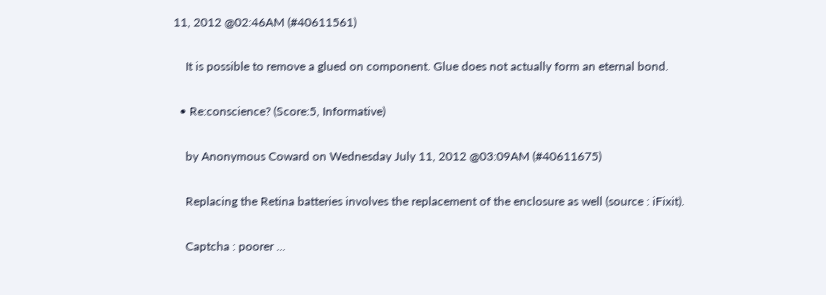11, 2012 @02:46AM (#40611561)

    It is possible to remove a glued on component. Glue does not actually form an eternal bond.

  • Re:conscience? (Score:5, Informative)

    by Anonymous Coward on Wednesday July 11, 2012 @03:09AM (#40611675)

    Replacing the Retina batteries involves the replacement of the enclosure as well (source : iFixit).

    Captcha : poorer ...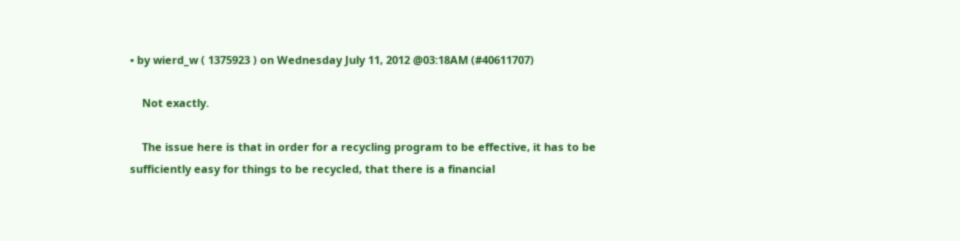• by wierd_w ( 1375923 ) on Wednesday July 11, 2012 @03:18AM (#40611707)

    Not exactly.

    The issue here is that in order for a recycling program to be effective, it has to be sufficiently easy for things to be recycled, that there is a financial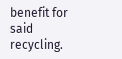benefit for said recycling.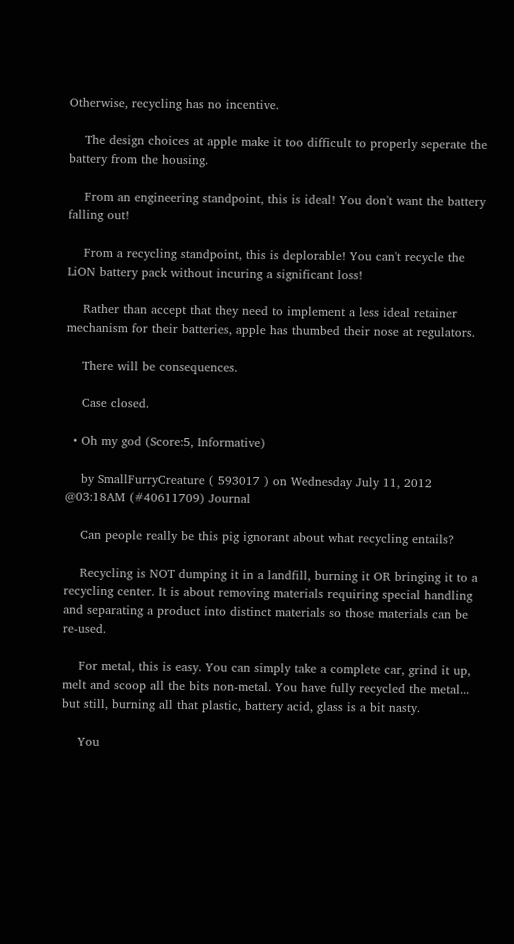Otherwise, recycling has no incentive.

    The design choices at apple make it too difficult to properly seperate the battery from the housing.

    From an engineering standpoint, this is ideal! You don't want the battery falling out!

    From a recycling standpoint, this is deplorable! You can't recycle the LiON battery pack without incuring a significant loss!

    Rather than accept that they need to implement a less ideal retainer mechanism for their batteries, apple has thumbed their nose at regulators.

    There will be consequences.

    Case closed.

  • Oh my god (Score:5, Informative)

    by SmallFurryCreature ( 593017 ) on Wednesday July 11, 2012 @03:18AM (#40611709) Journal

    Can people really be this pig ignorant about what recycling entails?

    Recycling is NOT dumping it in a landfill, burning it OR bringing it to a recycling center. It is about removing materials requiring special handling and separating a product into distinct materials so those materials can be re-used.

    For metal, this is easy. You can simply take a complete car, grind it up, melt and scoop all the bits non-metal. You have fully recycled the metal... but still, burning all that plastic, battery acid, glass is a bit nasty.

    You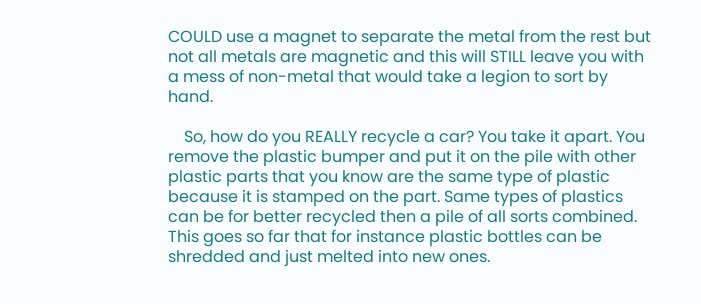COULD use a magnet to separate the metal from the rest but not all metals are magnetic and this will STILL leave you with a mess of non-metal that would take a legion to sort by hand.

    So, how do you REALLY recycle a car? You take it apart. You remove the plastic bumper and put it on the pile with other plastic parts that you know are the same type of plastic because it is stamped on the part. Same types of plastics can be for better recycled then a pile of all sorts combined. This goes so far that for instance plastic bottles can be shredded and just melted into new ones.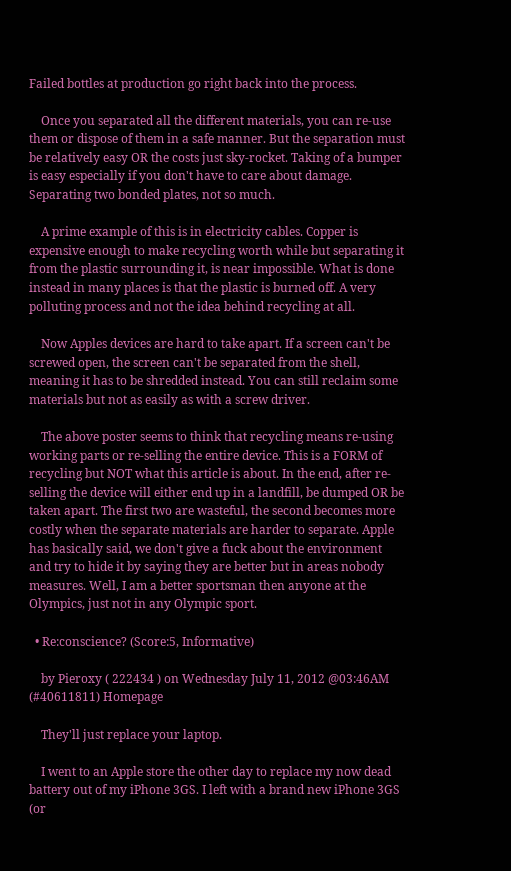Failed bottles at production go right back into the process.

    Once you separated all the different materials, you can re-use them or dispose of them in a safe manner. But the separation must be relatively easy OR the costs just sky-rocket. Taking of a bumper is easy especially if you don't have to care about damage. Separating two bonded plates, not so much.

    A prime example of this is in electricity cables. Copper is expensive enough to make recycling worth while but separating it from the plastic surrounding it, is near impossible. What is done instead in many places is that the plastic is burned off. A very polluting process and not the idea behind recycling at all.

    Now Apples devices are hard to take apart. If a screen can't be screwed open, the screen can't be separated from the shell, meaning it has to be shredded instead. You can still reclaim some materials but not as easily as with a screw driver.

    The above poster seems to think that recycling means re-using working parts or re-selling the entire device. This is a FORM of recycling but NOT what this article is about. In the end, after re-selling the device will either end up in a landfill, be dumped OR be taken apart. The first two are wasteful, the second becomes more costly when the separate materials are harder to separate. Apple has basically said, we don't give a fuck about the environment and try to hide it by saying they are better but in areas nobody measures. Well, I am a better sportsman then anyone at the Olympics, just not in any Olympic sport.

  • Re:conscience? (Score:5, Informative)

    by Pieroxy ( 222434 ) on Wednesday July 11, 2012 @03:46AM (#40611811) Homepage

    They'll just replace your laptop.

    I went to an Apple store the other day to replace my now dead battery out of my iPhone 3GS. I left with a brand new iPhone 3GS (or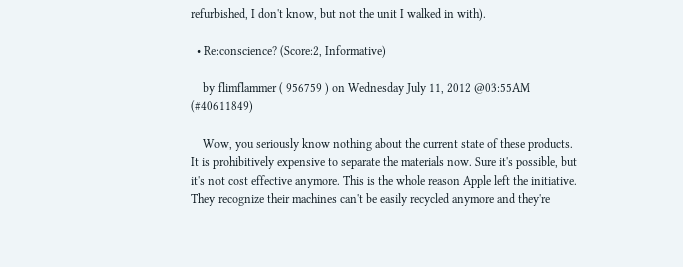refurbished, I don't know, but not the unit I walked in with).

  • Re:conscience? (Score:2, Informative)

    by flimflammer ( 956759 ) on Wednesday July 11, 2012 @03:55AM (#40611849)

    Wow, you seriously know nothing about the current state of these products. It is prohibitively expensive to separate the materials now. Sure it's possible, but it's not cost effective anymore. This is the whole reason Apple left the initiative. They recognize their machines can't be easily recycled anymore and they're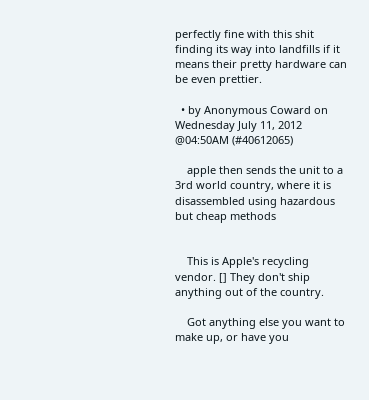perfectly fine with this shit finding its way into landfills if it means their pretty hardware can be even prettier.

  • by Anonymous Coward on Wednesday July 11, 2012 @04:50AM (#40612065)

    apple then sends the unit to a 3rd world country, where it is disassembled using hazardous but cheap methods


    This is Apple's recycling vendor. [] They don't ship anything out of the country.

    Got anything else you want to make up, or have you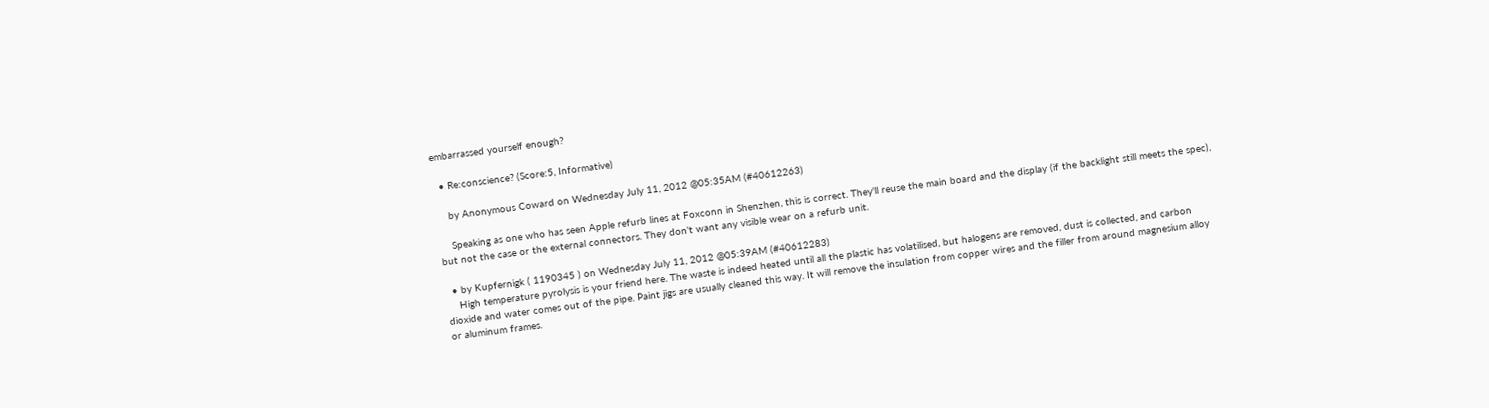embarrassed yourself enough?

  • Re:conscience? (Score:5, Informative)

    by Anonymous Coward on Wednesday July 11, 2012 @05:35AM (#40612263)

    Speaking as one who has seen Apple refurb lines at Foxconn in Shenzhen, this is correct. They'll reuse the main board and the display (if the backlight still meets the spec), but not the case or the external connectors. They don't want any visible wear on a refurb unit.

  • by Kupfernigk ( 1190345 ) on Wednesday July 11, 2012 @05:39AM (#40612283)
    High temperature pyrolysis is your friend here. The waste is indeed heated until all the plastic has volatilised, but halogens are removed, dust is collected, and carbon dioxide and water comes out of the pipe. Paint jigs are usually cleaned this way. It will remove the insulation from copper wires and the filler from around magnesium alloy or aluminum frames.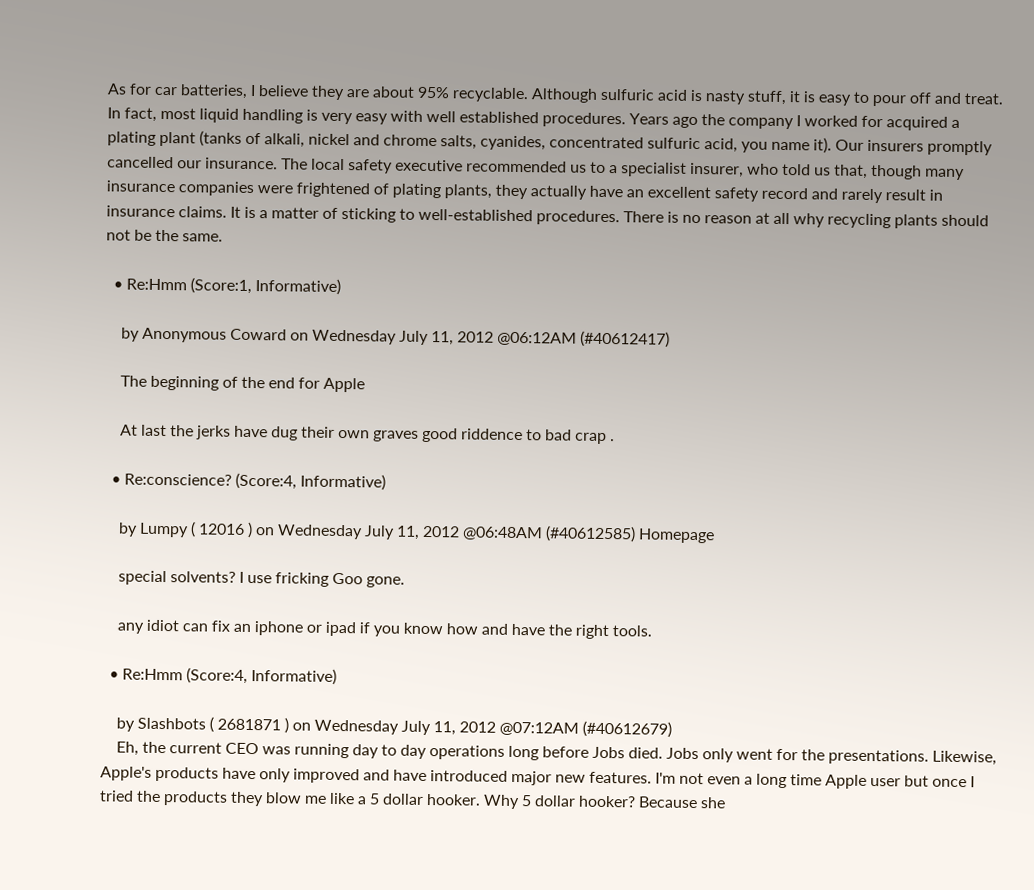As for car batteries, I believe they are about 95% recyclable. Although sulfuric acid is nasty stuff, it is easy to pour off and treat. In fact, most liquid handling is very easy with well established procedures. Years ago the company I worked for acquired a plating plant (tanks of alkali, nickel and chrome salts, cyanides, concentrated sulfuric acid, you name it). Our insurers promptly cancelled our insurance. The local safety executive recommended us to a specialist insurer, who told us that, though many insurance companies were frightened of plating plants, they actually have an excellent safety record and rarely result in insurance claims. It is a matter of sticking to well-established procedures. There is no reason at all why recycling plants should not be the same.

  • Re:Hmm (Score:1, Informative)

    by Anonymous Coward on Wednesday July 11, 2012 @06:12AM (#40612417)

    The beginning of the end for Apple

    At last the jerks have dug their own graves good riddence to bad crap .

  • Re:conscience? (Score:4, Informative)

    by Lumpy ( 12016 ) on Wednesday July 11, 2012 @06:48AM (#40612585) Homepage

    special solvents? I use fricking Goo gone.

    any idiot can fix an iphone or ipad if you know how and have the right tools.

  • Re:Hmm (Score:4, Informative)

    by Slashbots ( 2681871 ) on Wednesday July 11, 2012 @07:12AM (#40612679)
    Eh, the current CEO was running day to day operations long before Jobs died. Jobs only went for the presentations. Likewise, Apple's products have only improved and have introduced major new features. I'm not even a long time Apple user but once I tried the products they blow me like a 5 dollar hooker. Why 5 dollar hooker? Because she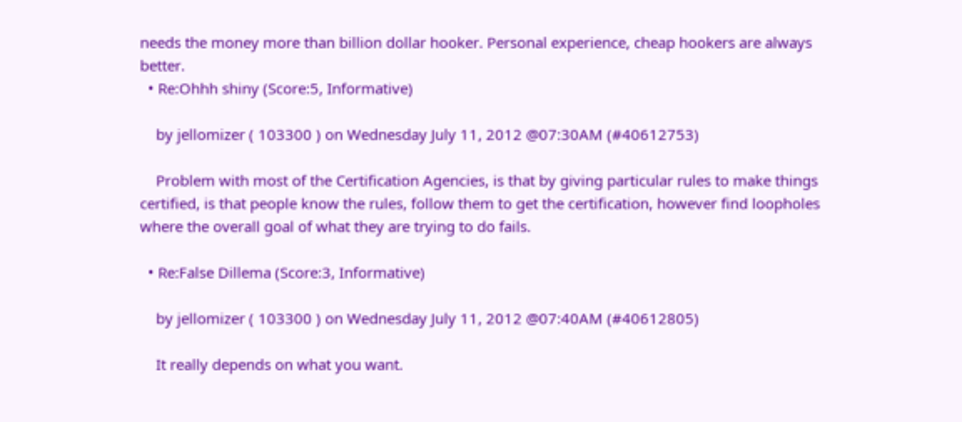needs the money more than billion dollar hooker. Personal experience, cheap hookers are always better.
  • Re:Ohhh shiny (Score:5, Informative)

    by jellomizer ( 103300 ) on Wednesday July 11, 2012 @07:30AM (#40612753)

    Problem with most of the Certification Agencies, is that by giving particular rules to make things certified, is that people know the rules, follow them to get the certification, however find loopholes where the overall goal of what they are trying to do fails.

  • Re:False Dillema (Score:3, Informative)

    by jellomizer ( 103300 ) on Wednesday July 11, 2012 @07:40AM (#40612805)

    It really depends on what you want.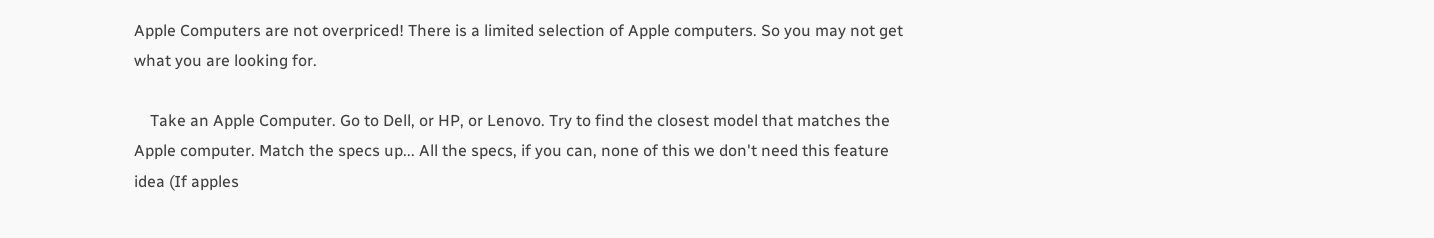Apple Computers are not overpriced! There is a limited selection of Apple computers. So you may not get what you are looking for.

    Take an Apple Computer. Go to Dell, or HP, or Lenovo. Try to find the closest model that matches the Apple computer. Match the specs up... All the specs, if you can, none of this we don't need this feature idea (If apples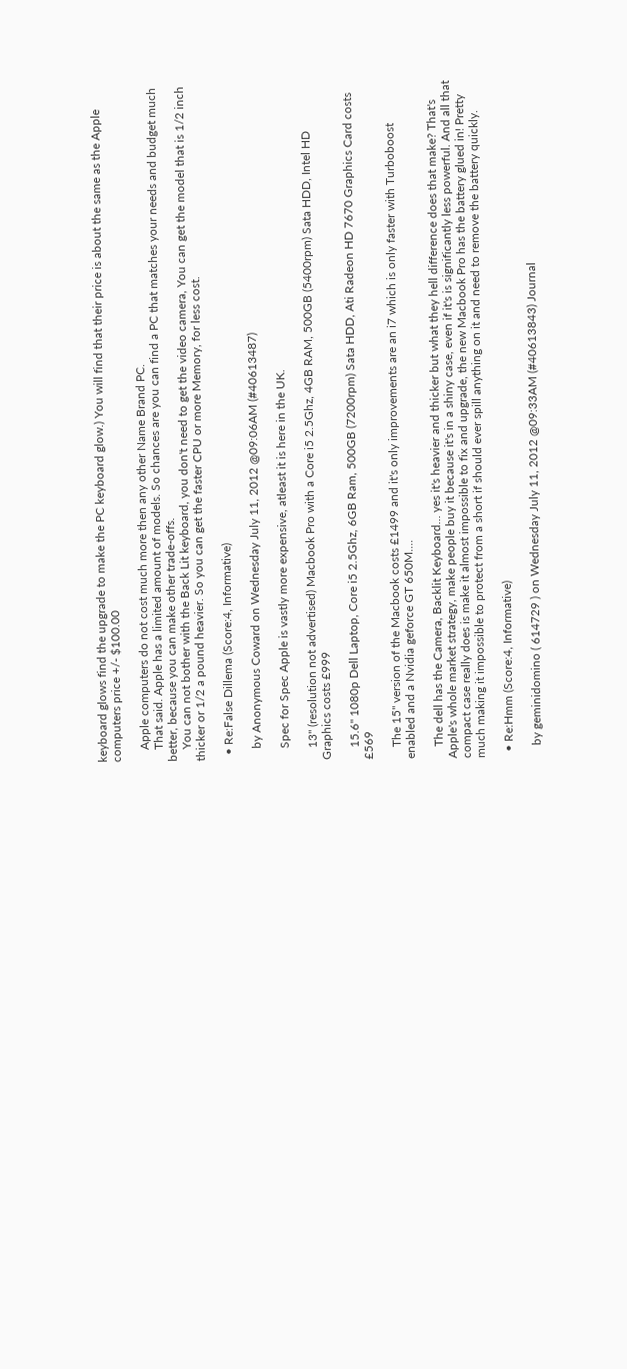keyboard glows find the upgrade to make the PC keyboard glow.) You will find that their price is about the same as the Apple computers price +/- $100.00

    Apple computers do not cost much more then any other Name Brand PC.
    That said. Apple has a limited amount of models. So chances are you can find a PC that matches your needs and budget much better, because you can make other trade-offs.
    You can not bother with the Back Lit keyboard, you don't need to get the video camera, You can get the model that is 1/2 inch thicker or 1/2 a pound heavier. So you can get the faster CPU or more Memory, for less cost.

  • Re:False Dillema (Score:4, Informative)

    by Anonymous Coward on Wednesday July 11, 2012 @09:06AM (#40613487)

    Spec for Spec Apple is vastly more expensive, atleast it is here in the UK.

    13" (resolution not advertised) Macbook Pro with a Core i5 2.5Ghz, 4GB RAM, 500GB (5400rpm) Sata HDD, Intel HD Graphics costs £999

    15.6" 1080p Dell Laptop, Core i5 2.5Ghz, 6GB Ram, 500GB (7200rpm) Sata HDD, Ati Radeon HD 7670 Graphics Card costs £569

    The 15" version of the Macbook costs £1499 and it's only improvements are an i7 which is only faster with Turboboost enabled and a Nvidia geforce GT 650M....

    The dell has the Camera, Backlit Keyboard... yes it's heavier and thicker but what they hell difference does that make? That's Apple's whole market strategy, make people buy it because it's in a shiny case, even if it's is significantly less powerful. And all that compact case really does is make it almost impossible to fix and upgrade, the new Macbook Pro has the battery glued in! Pretty much making it impossible to protect from a short if should ever spill anything on it and need to remove the battery quickly.

  • Re:Hmm (Score:4, Informative)

    by geminidomino ( 614729 ) on Wednesday July 11, 2012 @09:33AM (#40613843) Journal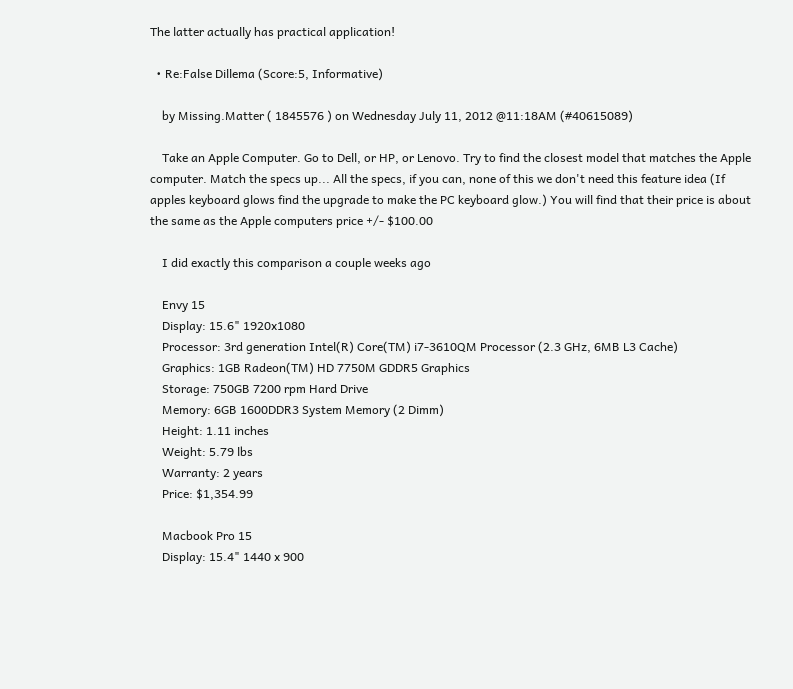The latter actually has practical application!

  • Re:False Dillema (Score:5, Informative)

    by Missing.Matter ( 1845576 ) on Wednesday July 11, 2012 @11:18AM (#40615089)

    Take an Apple Computer. Go to Dell, or HP, or Lenovo. Try to find the closest model that matches the Apple computer. Match the specs up... All the specs, if you can, none of this we don't need this feature idea (If apples keyboard glows find the upgrade to make the PC keyboard glow.) You will find that their price is about the same as the Apple computers price +/- $100.00

    I did exactly this comparison a couple weeks ago

    Envy 15
    Display: 15.6" 1920x1080
    Processor: 3rd generation Intel(R) Core(TM) i7-3610QM Processor (2.3 GHz, 6MB L3 Cache)
    Graphics: 1GB Radeon(TM) HD 7750M GDDR5 Graphics
    Storage: 750GB 7200 rpm Hard Drive
    Memory: 6GB 1600DDR3 System Memory (2 Dimm)
    Height: 1.11 inches
    Weight: 5.79 lbs
    Warranty: 2 years
    Price: $1,354.99

    Macbook Pro 15
    Display: 15.4" 1440 x 900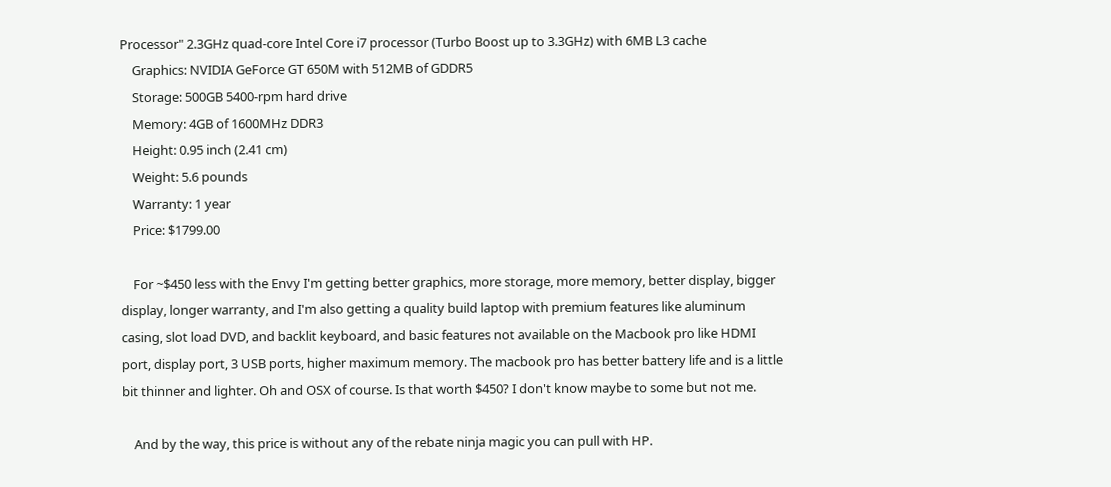Processor" 2.3GHz quad-core Intel Core i7 processor (Turbo Boost up to 3.3GHz) with 6MB L3 cache
    Graphics: NVIDIA GeForce GT 650M with 512MB of GDDR5
    Storage: 500GB 5400-rpm hard drive
    Memory: 4GB of 1600MHz DDR3
    Height: 0.95 inch (2.41 cm)
    Weight: 5.6 pounds
    Warranty: 1 year
    Price: $1799.00

    For ~$450 less with the Envy I'm getting better graphics, more storage, more memory, better display, bigger display, longer warranty, and I'm also getting a quality build laptop with premium features like aluminum casing, slot load DVD, and backlit keyboard, and basic features not available on the Macbook pro like HDMI port, display port, 3 USB ports, higher maximum memory. The macbook pro has better battery life and is a little bit thinner and lighter. Oh and OSX of course. Is that worth $450? I don't know maybe to some but not me.

    And by the way, this price is without any of the rebate ninja magic you can pull with HP.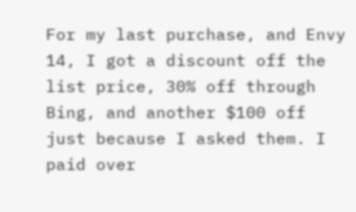For my last purchase, and Envy 14, I got a discount off the list price, 30% off through Bing, and another $100 off just because I asked them. I paid over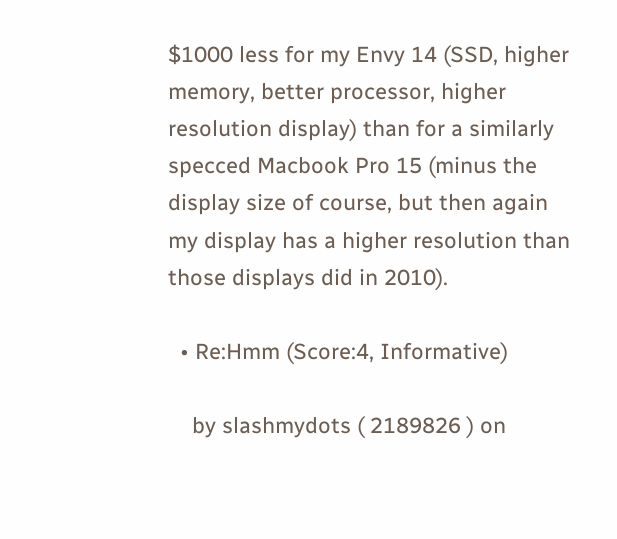$1000 less for my Envy 14 (SSD, higher memory, better processor, higher resolution display) than for a similarly specced Macbook Pro 15 (minus the display size of course, but then again my display has a higher resolution than those displays did in 2010).

  • Re:Hmm (Score:4, Informative)

    by slashmydots ( 2189826 ) on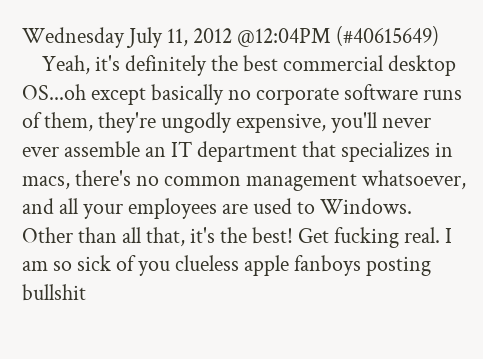Wednesday July 11, 2012 @12:04PM (#40615649)
    Yeah, it's definitely the best commercial desktop OS...oh except basically no corporate software runs of them, they're ungodly expensive, you'll never ever assemble an IT department that specializes in macs, there's no common management whatsoever, and all your employees are used to Windows. Other than all that, it's the best! Get fucking real. I am so sick of you clueless apple fanboys posting bullshit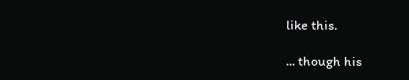like this.

... though his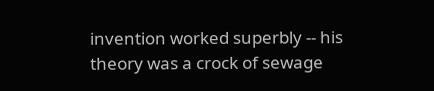invention worked superbly -- his theory was a crock of sewage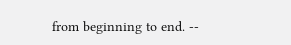from beginning to end. --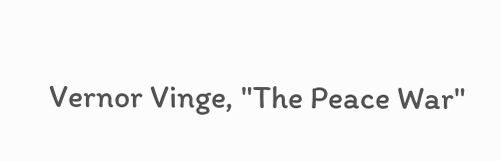Vernor Vinge, "The Peace War"